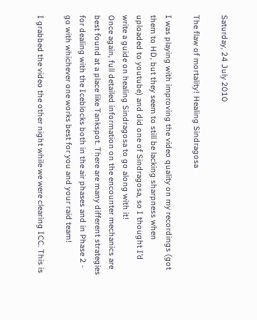Saturday, 24 July 2010

The flaw of mortality! Healing Sindragosa

I was playing with improving the video quality on my recordings (got them to HD, but they seem to still be lacking sharpness when uploaded to youtube) and did one of Sindragosa, so I thought I’d write a guide on healing Sindragosa to go along with it!
Once again, full detailed information on the encounter mechanics are best found at a place like Tankspot. There are many different strategies for dealing with the Iceblocks both in the air phases and in Phase 2 - go with whichever one works best for you and your raid team!

I grabbed the video the other night while we were clearing ICC. This is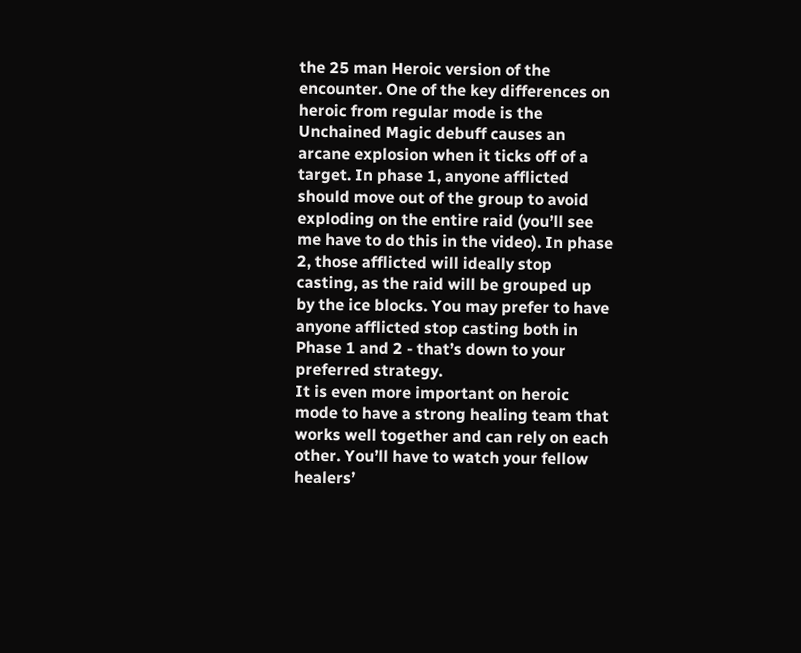the 25 man Heroic version of the encounter. One of the key differences on heroic from regular mode is the Unchained Magic debuff causes an arcane explosion when it ticks off of a target. In phase 1, anyone afflicted should move out of the group to avoid exploding on the entire raid (you’ll see me have to do this in the video). In phase 2, those afflicted will ideally stop casting, as the raid will be grouped up by the ice blocks. You may prefer to have anyone afflicted stop casting both in Phase 1 and 2 - that’s down to your preferred strategy.
It is even more important on heroic mode to have a strong healing team that works well together and can rely on each other. You’ll have to watch your fellow healers’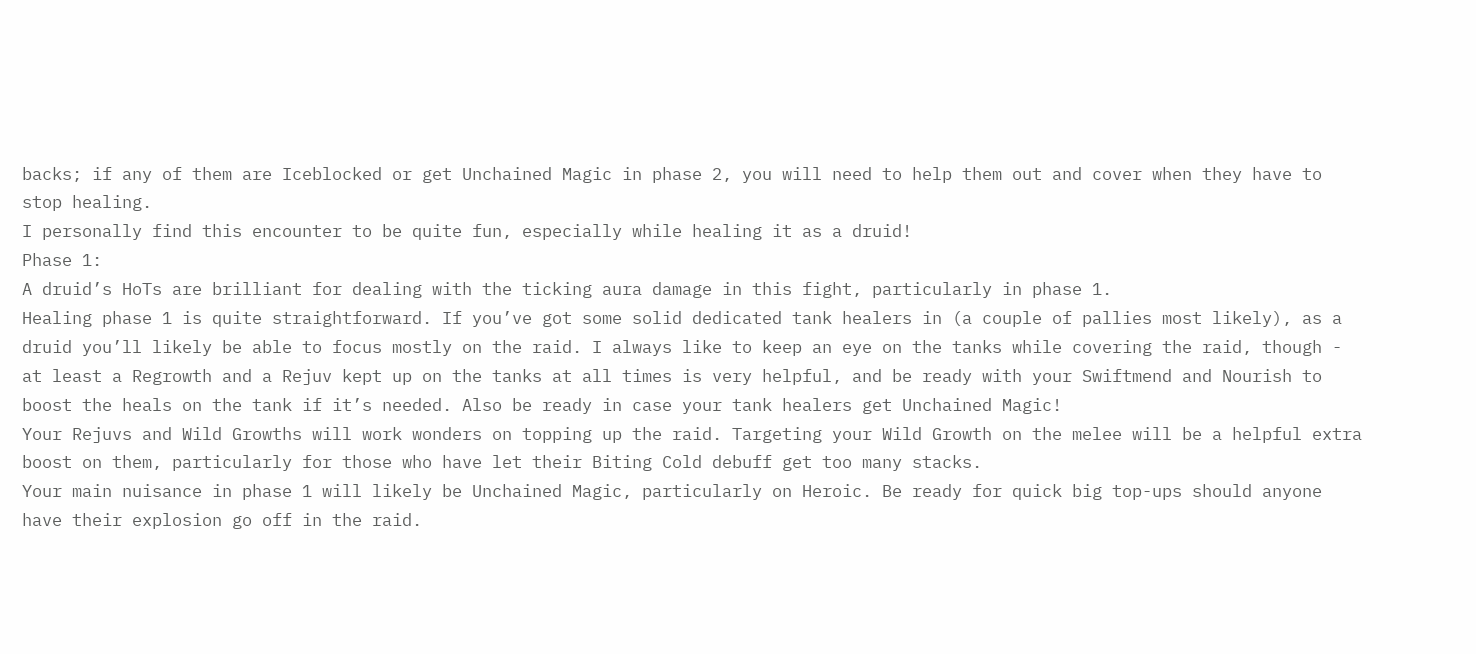backs; if any of them are Iceblocked or get Unchained Magic in phase 2, you will need to help them out and cover when they have to stop healing.
I personally find this encounter to be quite fun, especially while healing it as a druid!
Phase 1:
A druid’s HoTs are brilliant for dealing with the ticking aura damage in this fight, particularly in phase 1.
Healing phase 1 is quite straightforward. If you’ve got some solid dedicated tank healers in (a couple of pallies most likely), as a druid you’ll likely be able to focus mostly on the raid. I always like to keep an eye on the tanks while covering the raid, though - at least a Regrowth and a Rejuv kept up on the tanks at all times is very helpful, and be ready with your Swiftmend and Nourish to boost the heals on the tank if it’s needed. Also be ready in case your tank healers get Unchained Magic!
Your Rejuvs and Wild Growths will work wonders on topping up the raid. Targeting your Wild Growth on the melee will be a helpful extra boost on them, particularly for those who have let their Biting Cold debuff get too many stacks.
Your main nuisance in phase 1 will likely be Unchained Magic, particularly on Heroic. Be ready for quick big top-ups should anyone have their explosion go off in the raid.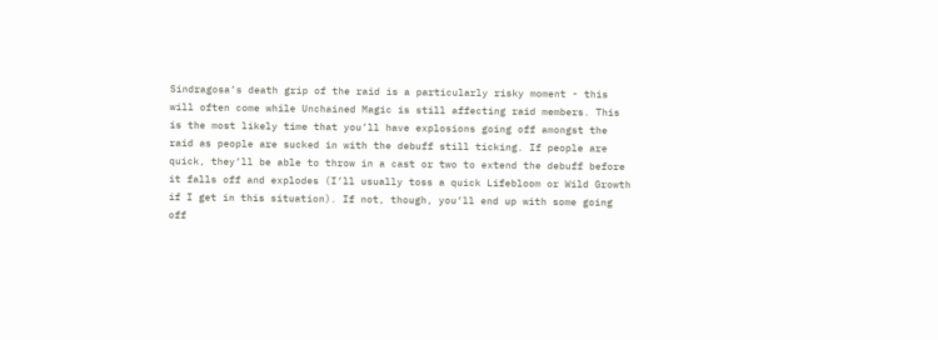Sindragosa’s death grip of the raid is a particularly risky moment - this will often come while Unchained Magic is still affecting raid members. This is the most likely time that you’ll have explosions going off amongst the raid as people are sucked in with the debuff still ticking. If people are quick, they’ll be able to throw in a cast or two to extend the debuff before it falls off and explodes (I’ll usually toss a quick Lifebloom or Wild Growth if I get in this situation). If not, though, you’ll end up with some going off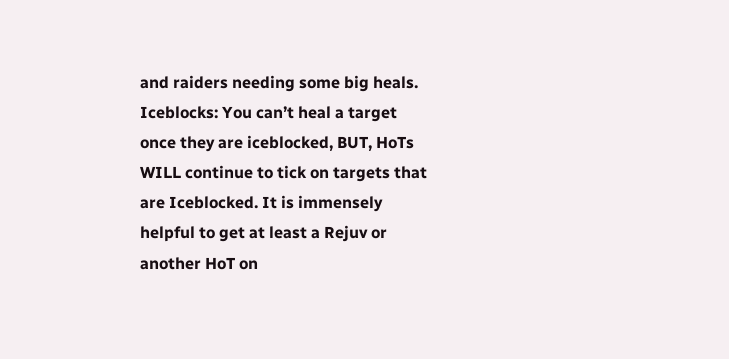and raiders needing some big heals.
Iceblocks: You can’t heal a target once they are iceblocked, BUT, HoTs WILL continue to tick on targets that are Iceblocked. It is immensely helpful to get at least a Rejuv or another HoT on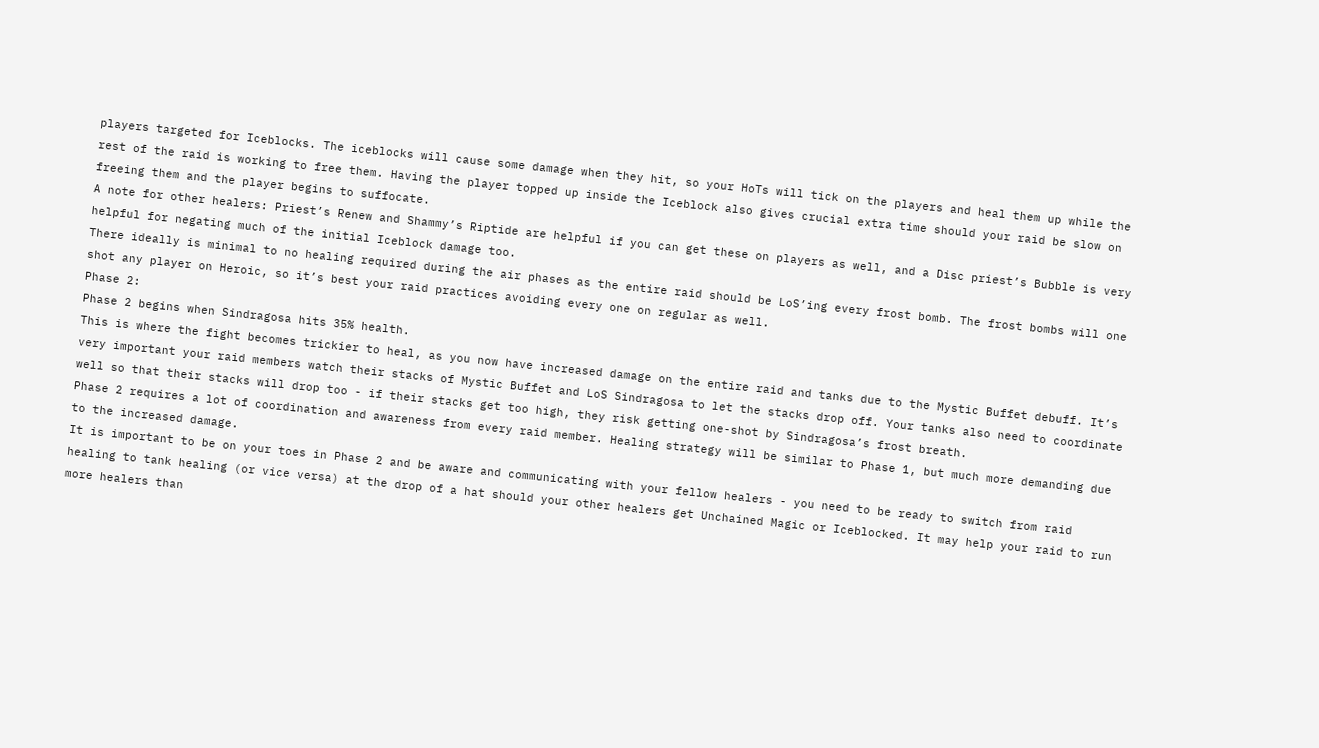players targeted for Iceblocks. The iceblocks will cause some damage when they hit, so your HoTs will tick on the players and heal them up while the rest of the raid is working to free them. Having the player topped up inside the Iceblock also gives crucial extra time should your raid be slow on freeing them and the player begins to suffocate.
A note for other healers: Priest’s Renew and Shammy’s Riptide are helpful if you can get these on players as well, and a Disc priest’s Bubble is very helpful for negating much of the initial Iceblock damage too.
There ideally is minimal to no healing required during the air phases as the entire raid should be LoS’ing every frost bomb. The frost bombs will one shot any player on Heroic, so it’s best your raid practices avoiding every one on regular as well.
Phase 2:
Phase 2 begins when Sindragosa hits 35% health.
This is where the fight becomes trickier to heal, as you now have increased damage on the entire raid and tanks due to the Mystic Buffet debuff. It’s very important your raid members watch their stacks of Mystic Buffet and LoS Sindragosa to let the stacks drop off. Your tanks also need to coordinate well so that their stacks will drop too - if their stacks get too high, they risk getting one-shot by Sindragosa’s frost breath.
Phase 2 requires a lot of coordination and awareness from every raid member. Healing strategy will be similar to Phase 1, but much more demanding due to the increased damage.
It is important to be on your toes in Phase 2 and be aware and communicating with your fellow healers - you need to be ready to switch from raid healing to tank healing (or vice versa) at the drop of a hat should your other healers get Unchained Magic or Iceblocked. It may help your raid to run more healers than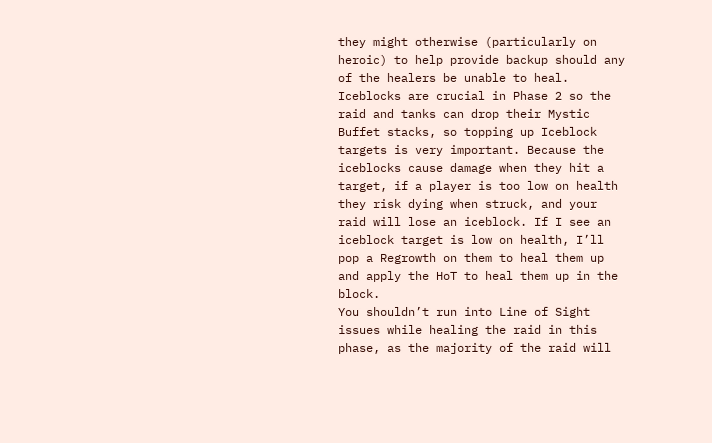they might otherwise (particularly on heroic) to help provide backup should any of the healers be unable to heal.
Iceblocks are crucial in Phase 2 so the raid and tanks can drop their Mystic Buffet stacks, so topping up Iceblock targets is very important. Because the iceblocks cause damage when they hit a target, if a player is too low on health they risk dying when struck, and your raid will lose an iceblock. If I see an iceblock target is low on health, I’ll pop a Regrowth on them to heal them up and apply the HoT to heal them up in the block.
You shouldn’t run into Line of Sight issues while healing the raid in this phase, as the majority of the raid will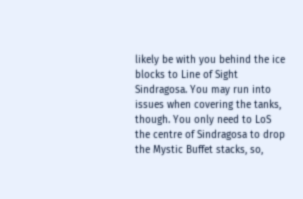likely be with you behind the ice blocks to Line of Sight Sindragosa. You may run into issues when covering the tanks, though. You only need to LoS the centre of Sindragosa to drop the Mystic Buffet stacks, so,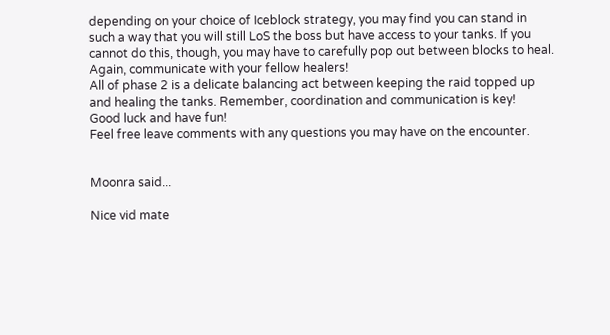depending on your choice of Iceblock strategy, you may find you can stand in such a way that you will still LoS the boss but have access to your tanks. If you cannot do this, though, you may have to carefully pop out between blocks to heal. Again, communicate with your fellow healers!
All of phase 2 is a delicate balancing act between keeping the raid topped up and healing the tanks. Remember, coordination and communication is key!
Good luck and have fun!
Feel free leave comments with any questions you may have on the encounter.


Moonra said...

Nice vid mate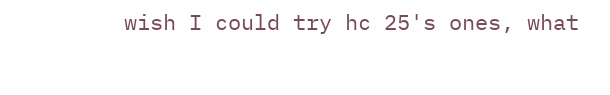wish I could try hc 25's ones, what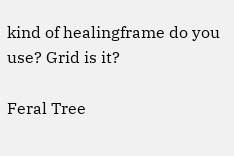kind of healingframe do you use? Grid is it?

Feral Tree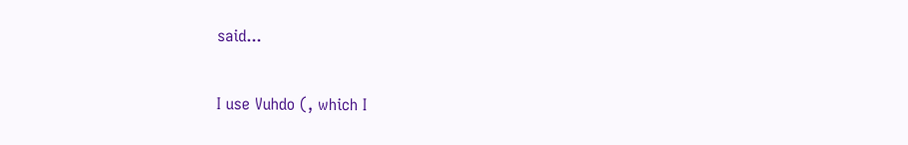said...

I use Vuhdo (, which I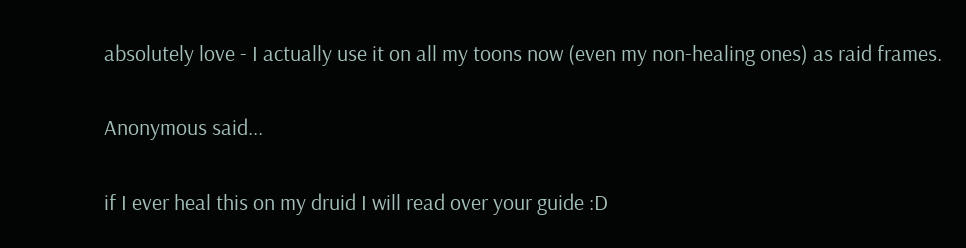absolutely love - I actually use it on all my toons now (even my non-healing ones) as raid frames.

Anonymous said...

if I ever heal this on my druid I will read over your guide :D